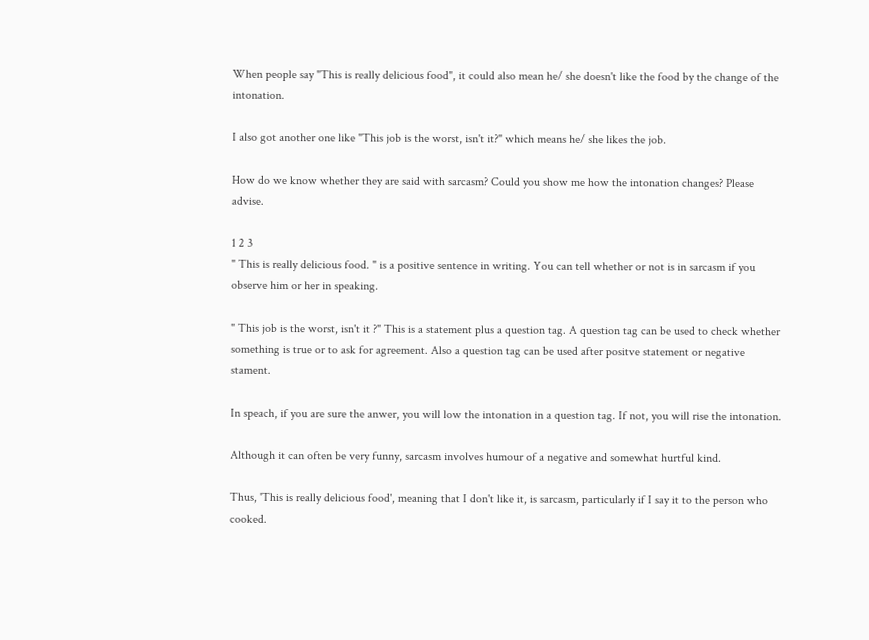When people say "This is really delicious food", it could also mean he/ she doesn't like the food by the change of the intonation.

I also got another one like "This job is the worst, isn't it?" which means he/ she likes the job.

How do we know whether they are said with sarcasm? Could you show me how the intonation changes? Please advise.

1 2 3
" This is really delicious food. " is a positive sentence in writing. You can tell whether or not is in sarcasm if you observe him or her in speaking.

" This job is the worst, isn't it ?" This is a statement plus a question tag. A question tag can be used to check whether something is true or to ask for agreement. Also a question tag can be used after positve statement or negative stament.

In speach, if you are sure the anwer, you will low the intonation in a question tag. If not, you will rise the intonation.

Although it can often be very funny, sarcasm involves humour of a negative and somewhat hurtful kind.

Thus, 'This is really delicious food', meaning that I don't like it, is sarcasm, particularly if I say it to the person who cooked.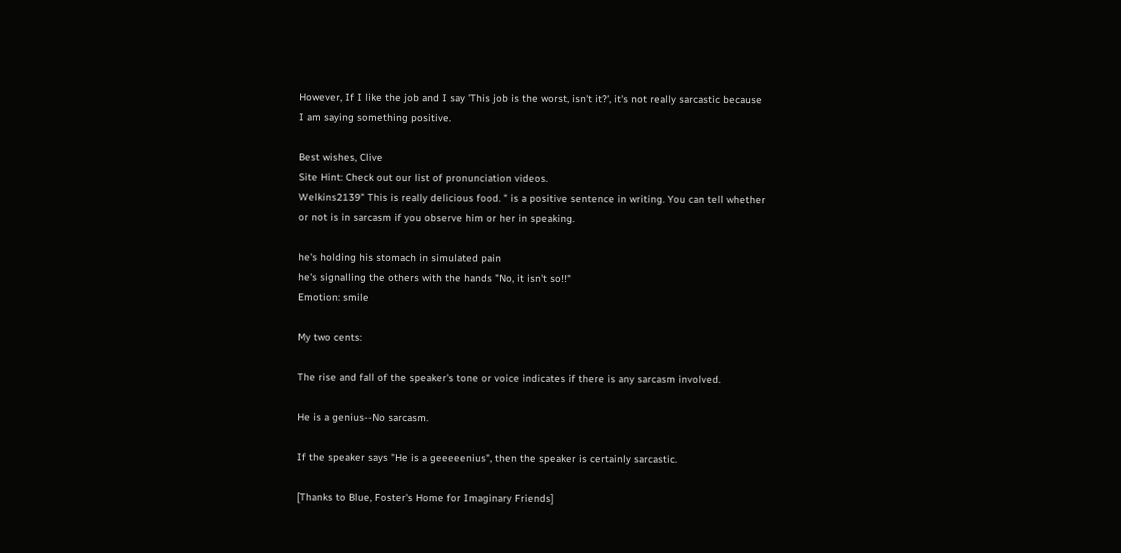However, If I like the job and I say 'This job is the worst, isn't it?', it's not really sarcastic because I am saying something positive.

Best wishes, Clive
Site Hint: Check out our list of pronunciation videos.
Welkins2139" This is really delicious food. " is a positive sentence in writing. You can tell whether or not is in sarcasm if you observe him or her in speaking.

he's holding his stomach in simulated pain
he's signalling the others with the hands "No, it isn't so!!"
Emotion: smile

My two cents:

The rise and fall of the speaker's tone or voice indicates if there is any sarcasm involved.

He is a genius--No sarcasm.

If the speaker says "He is a geeeeenius", then the speaker is certainly sarcastic.

[Thanks to Blue, Foster's Home for Imaginary Friends]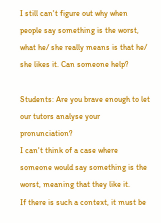I still can't figure out why when people say something is the worst, what he/ she really means is that he/ she likes it. Can someone help?

Students: Are you brave enough to let our tutors analyse your pronunciation?
I can't think of a case where someone would say something is the worst, meaning that they like it.
If there is such a context, it must be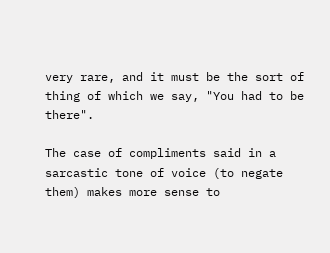very rare, and it must be the sort of thing of which we say, "You had to be there".

The case of compliments said in a sarcastic tone of voice (to negate them) makes more sense to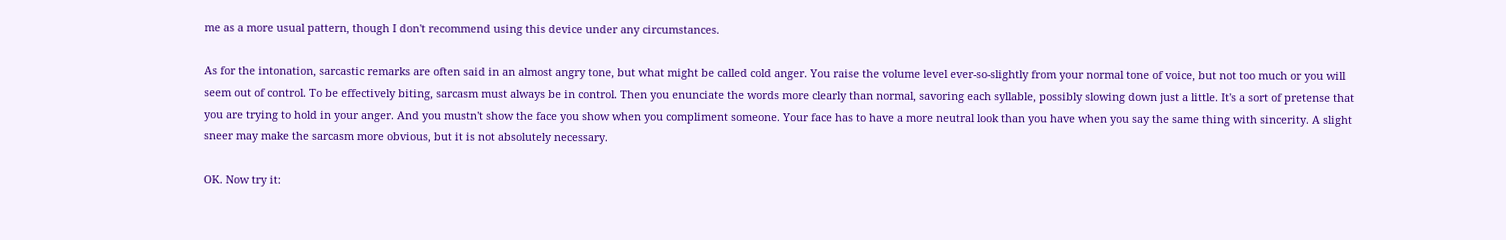me as a more usual pattern, though I don't recommend using this device under any circumstances.

As for the intonation, sarcastic remarks are often said in an almost angry tone, but what might be called cold anger. You raise the volume level ever-so-slightly from your normal tone of voice, but not too much or you will seem out of control. To be effectively biting, sarcasm must always be in control. Then you enunciate the words more clearly than normal, savoring each syllable, possibly slowing down just a little. It's a sort of pretense that you are trying to hold in your anger. And you mustn't show the face you show when you compliment someone. Your face has to have a more neutral look than you have when you say the same thing with sincerity. A slight sneer may make the sarcasm more obvious, but it is not absolutely necessary.

OK. Now try it: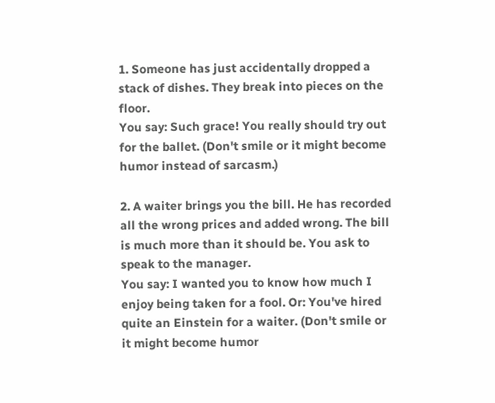1. Someone has just accidentally dropped a stack of dishes. They break into pieces on the floor.
You say: Such grace! You really should try out for the ballet. (Don't smile or it might become humor instead of sarcasm.)

2. A waiter brings you the bill. He has recorded all the wrong prices and added wrong. The bill is much more than it should be. You ask to speak to the manager.
You say: I wanted you to know how much I enjoy being taken for a fool. Or: You've hired quite an Einstein for a waiter. (Don't smile or it might become humor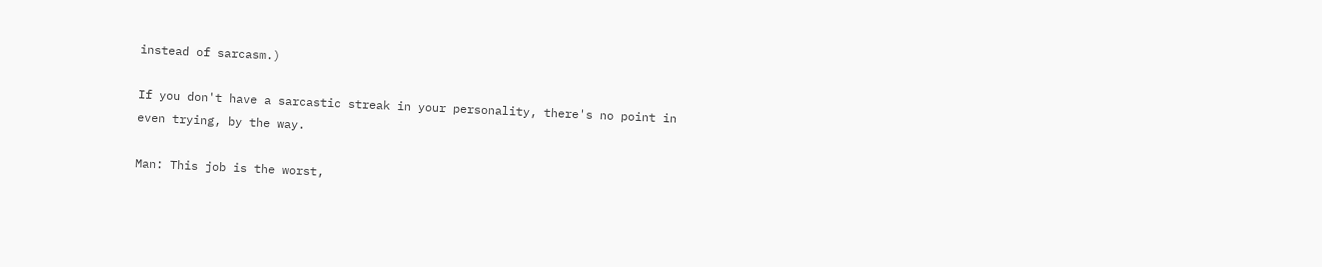instead of sarcasm.)

If you don't have a sarcastic streak in your personality, there's no point in even trying, by the way.

Man: This job is the worst,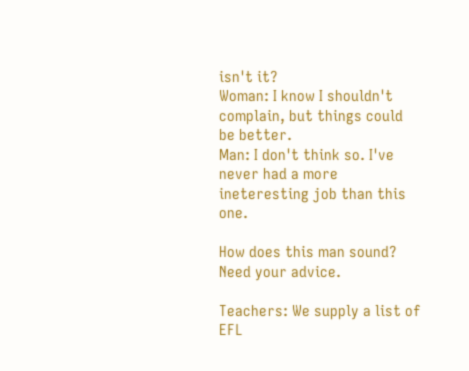isn't it?
Woman: I know I shouldn't complain, but things could be better.
Man: I don't think so. I've never had a more ineteresting job than this one.

How does this man sound? Need your advice.

Teachers: We supply a list of EFL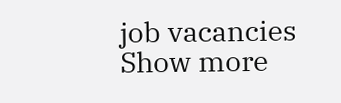job vacancies
Show more